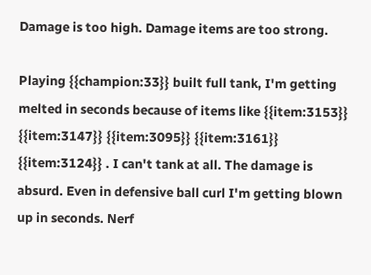Damage is too high. Damage items are too strong.

Playing {{champion:33}} built full tank, I'm getting melted in seconds because of items like {{item:3153}} {{item:3147}} {{item:3095}} {{item:3161}} {{item:3124}} . I can't tank at all. The damage is absurd. Even in defensive ball curl I'm getting blown up in seconds. Nerf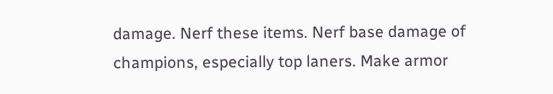damage. Nerf these items. Nerf base damage of champions, especially top laners. Make armor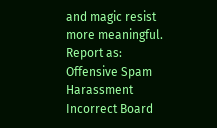and magic resist more meaningful.
Report as:
Offensive Spam Harassment Incorrect Board